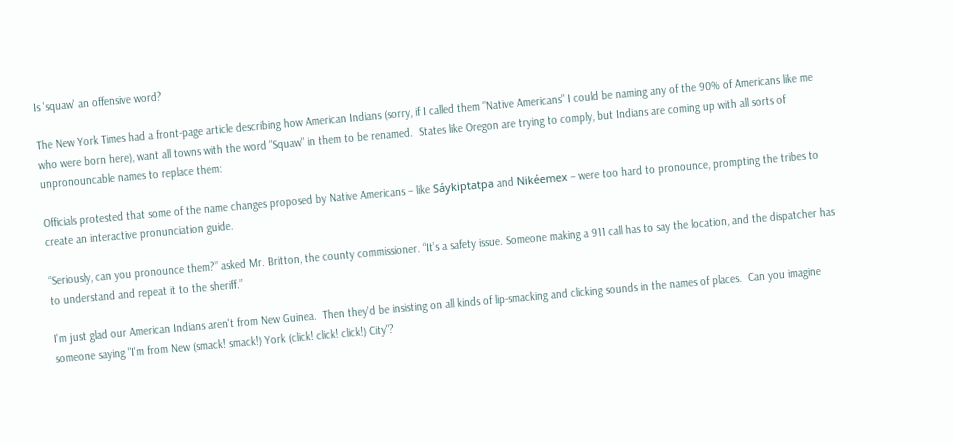Is 'squaw' an offensive word?

The New York Times had a front-page article describing how American Indians (sorry, if I called them "Native Americans" I could be naming any of the 90% of Americans like me who were born here), want all towns with the word "Squaw" in them to be renamed.  States like Oregon are trying to comply, but Indians are coming up with all sorts of unpronouncable names to replace them:

Officials protested that some of the name changes proposed by Native Americans – like Sáykiptatpa and Nikéemex – were too hard to pronounce, prompting the tribes to create an interactive pronunciation guide.

“Seriously, can you pronounce them?” asked Mr. Britton, the county commissioner. “It’s a safety issue. Someone making a 911 call has to say the location, and the dispatcher has to understand and repeat it to the sheriff.”

I'm just glad our American Indians aren't from New Guinea.  Then they'd be insisting on all kinds of lip-smacking and clicking sounds in the names of places.  Can you imagine someone saying "I'm from New (smack! smack!) York (click! click! click!) City"?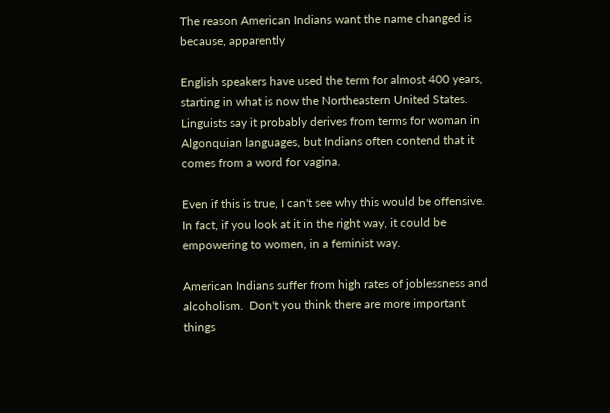The reason American Indians want the name changed is because, apparently

English speakers have used the term for almost 400 years, starting in what is now the Northeastern United States. Linguists say it probably derives from terms for woman in Algonquian languages, but Indians often contend that it comes from a word for vagina.

Even if this is true, I can't see why this would be offensive.  In fact, if you look at it in the right way, it could be empowering to women, in a feminist way.

American Indians suffer from high rates of joblessness and alcoholism.  Don't you think there are more important things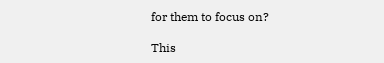for them to focus on?

This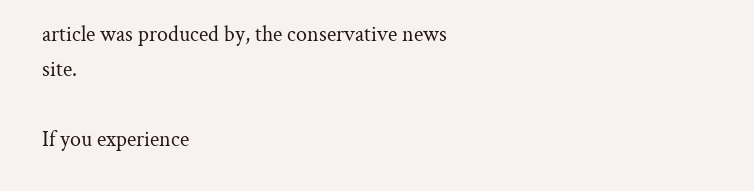article was produced by, the conservative news site.

If you experience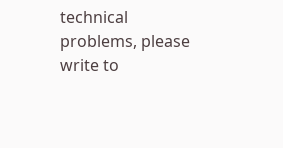technical problems, please write to